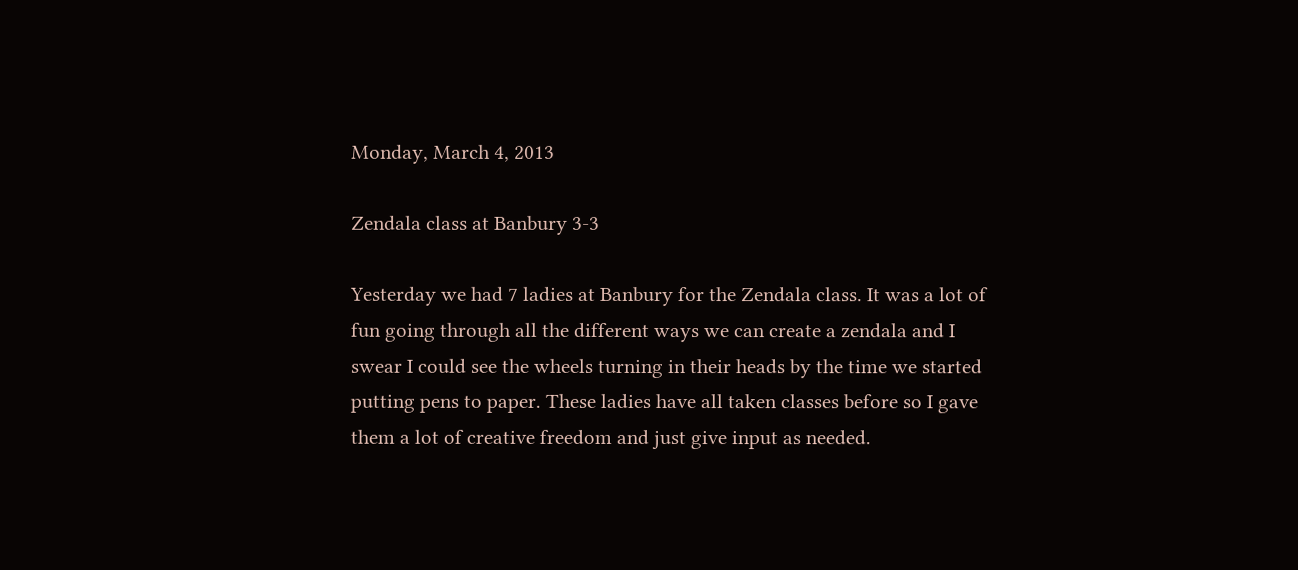Monday, March 4, 2013

Zendala class at Banbury 3-3

Yesterday we had 7 ladies at Banbury for the Zendala class. It was a lot of fun going through all the different ways we can create a zendala and I swear I could see the wheels turning in their heads by the time we started putting pens to paper. These ladies have all taken classes before so I gave them a lot of creative freedom and just give input as needed.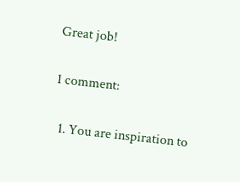Great job!

1 comment:

  1. You are inspiration to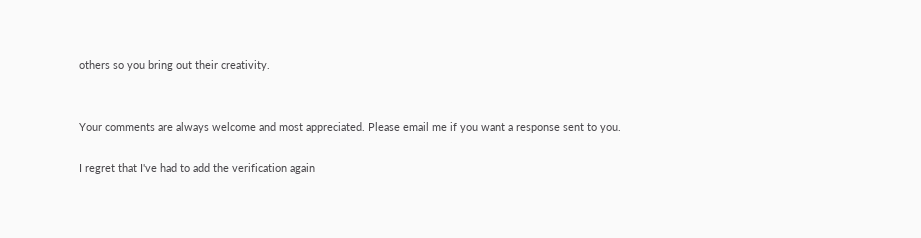others so you bring out their creativity.


Your comments are always welcome and most appreciated. Please email me if you want a response sent to you.

I regret that I've had to add the verification again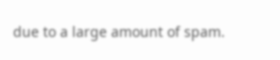due to a large amount of spam.